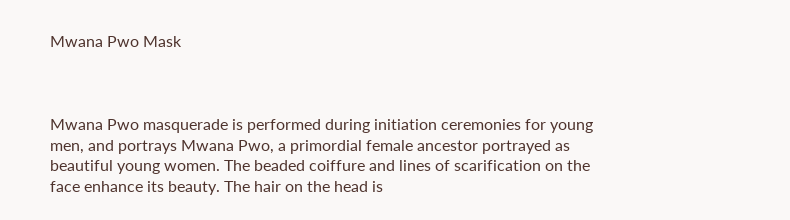Mwana Pwo Mask



Mwana Pwo masquerade is performed during initiation ceremonies for young men, and portrays Mwana Pwo, a primordial female ancestor portrayed as beautiful young women. The beaded coiffure and lines of scarification on the face enhance its beauty. The hair on the head is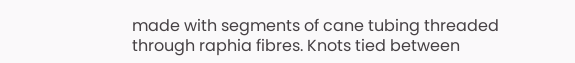made with segments of cane tubing threaded through raphia fibres. Knots tied between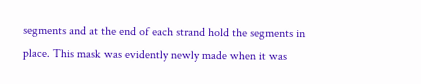segments and at the end of each strand hold the segments in place. This mask was evidently newly made when it was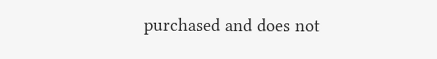purchased and does not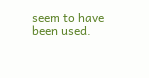seem to have been used.